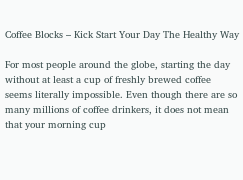Coffee Blocks – Kick Start Your Day The Healthy Way

For most people around the globe, starting the day without at least a cup of freshly brewed coffee seems literally impossible. Even though there are so many millions of coffee drinkers, it does not mean that your morning cup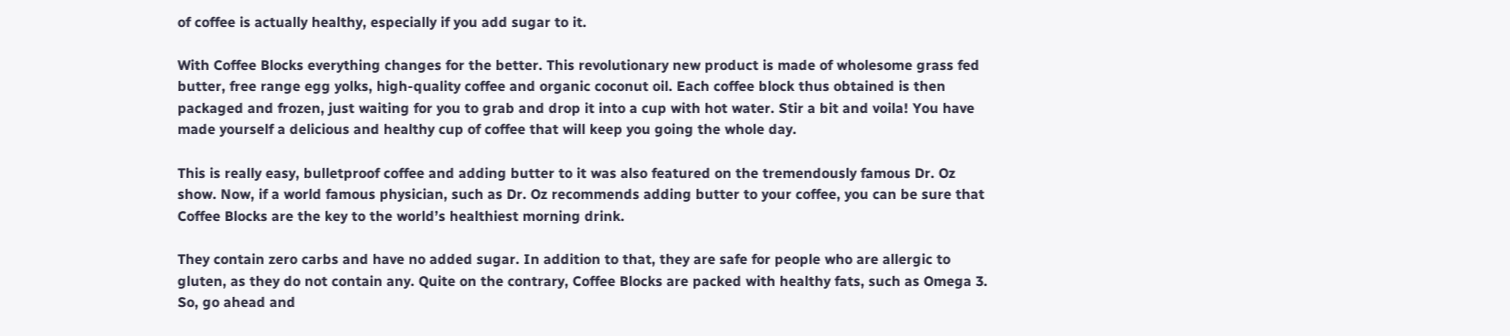of coffee is actually healthy, especially if you add sugar to it.

With Coffee Blocks everything changes for the better. This revolutionary new product is made of wholesome grass fed butter, free range egg yolks, high-quality coffee and organic coconut oil. Each coffee block thus obtained is then packaged and frozen, just waiting for you to grab and drop it into a cup with hot water. Stir a bit and voila! You have made yourself a delicious and healthy cup of coffee that will keep you going the whole day.

This is really easy, bulletproof coffee and adding butter to it was also featured on the tremendously famous Dr. Oz show. Now, if a world famous physician, such as Dr. Oz recommends adding butter to your coffee, you can be sure that Coffee Blocks are the key to the world’s healthiest morning drink.

They contain zero carbs and have no added sugar. In addition to that, they are safe for people who are allergic to gluten, as they do not contain any. Quite on the contrary, Coffee Blocks are packed with healthy fats, such as Omega 3. So, go ahead and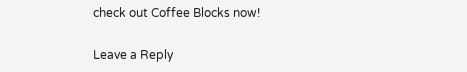check out Coffee Blocks now!

Leave a Reply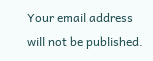Your email address will not be published.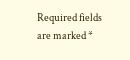Required fields are marked *